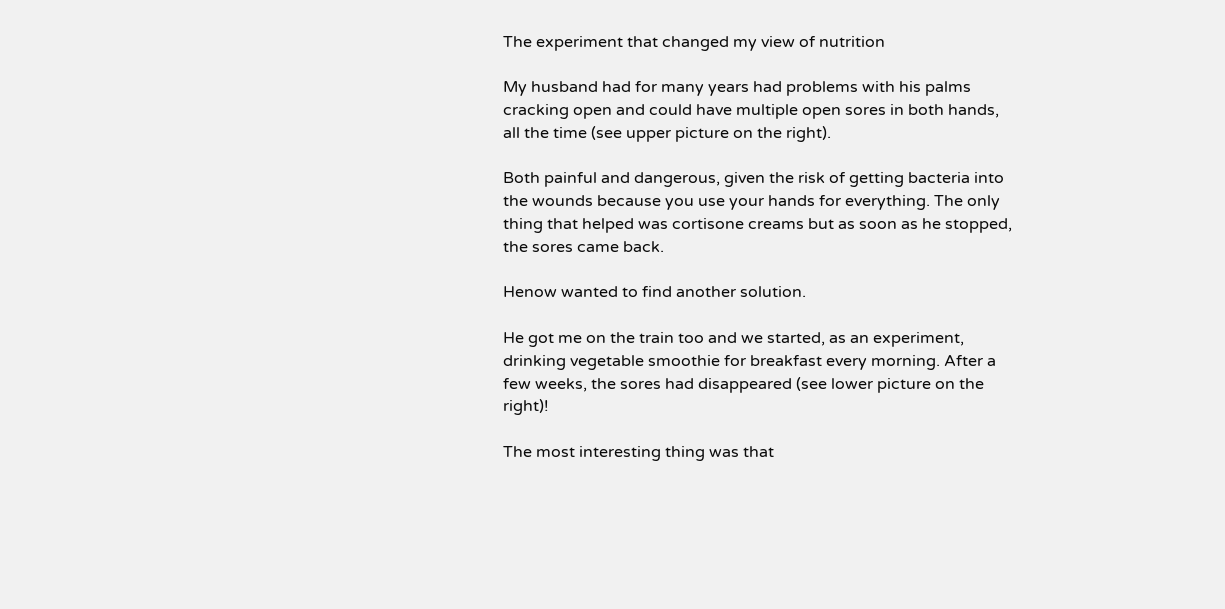The experiment that changed my view of nutrition

My husband had for many years had problems with his palms cracking open and could have multiple open sores in both hands, all the time (see upper picture on the right).

Both painful and dangerous, given the risk of getting bacteria into the wounds because you use your hands for everything. The only thing that helped was cortisone creams but as soon as he stopped, the sores came back.

Henow wanted to find another solution.

He got me on the train too and we started, as an experiment, drinking vegetable smoothie for breakfast every morning. After a few weeks, the sores had disappeared (see lower picture on the right)!

The most interesting thing was that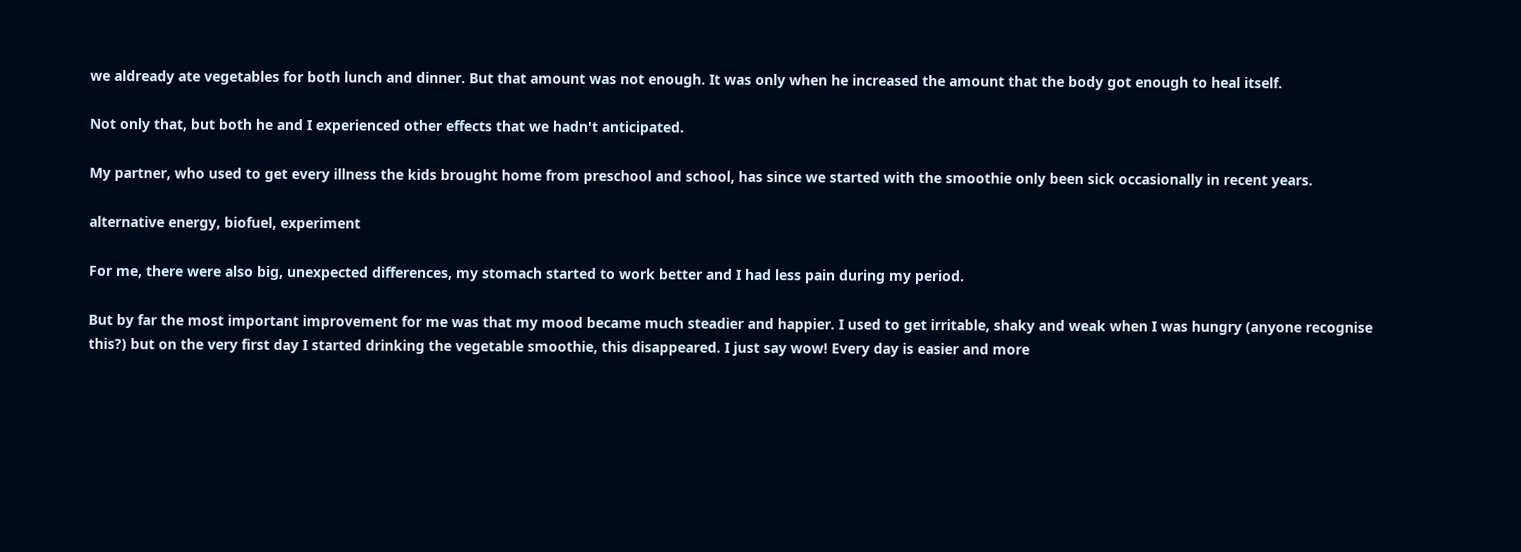we aldready ate vegetables for both lunch and dinner. But that amount was not enough. It was only when he increased the amount that the body got enough to heal itself.

Not only that, but both he and I experienced other effects that we hadn't anticipated.

My partner, who used to get every illness the kids brought home from preschool and school, has since we started with the smoothie only been sick occasionally in recent years.

alternative energy, biofuel, experiment

For me, there were also big, unexpected differences, my stomach started to work better and I had less pain during my period.

But by far the most important improvement for me was that my mood became much steadier and happier. I used to get irritable, shaky and weak when I was hungry (anyone recognise this?) but on the very first day I started drinking the vegetable smoothie, this disappeared. I just say wow! Every day is easier and more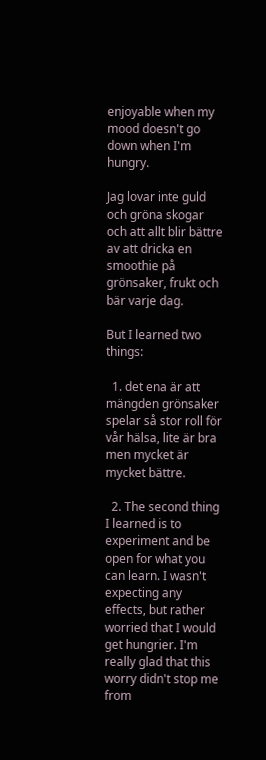enjoyable when my mood doesn't go down when I'm hungry.

Jag lovar inte guld och gröna skogar och att allt blir bättre av att dricka en smoothie på grönsaker, frukt och bär varje dag.

But I learned two things:

  1. det ena är att mängden grönsaker spelar så stor roll för vår hälsa, lite är bra men mycket är mycket bättre.

  2. The second thing I learned is to experiment and be open for what you can learn. I wasn't expecting any effects, but rather worried that I would get hungrier. I'm really glad that this worry didn't stop me from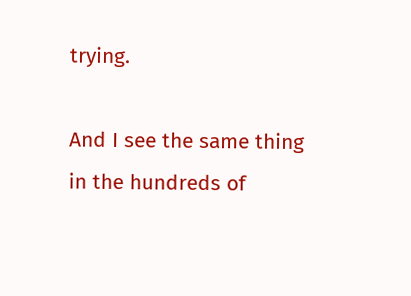trying.

And I see the same thing in the hundreds of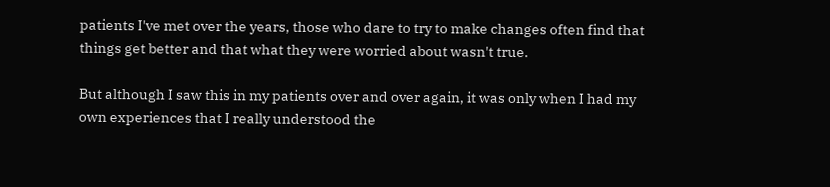patients I've met over the years, those who dare to try to make changes often find that things get better and that what they were worried about wasn't true.

But although I saw this in my patients over and over again, it was only when I had my own experiences that I really understood the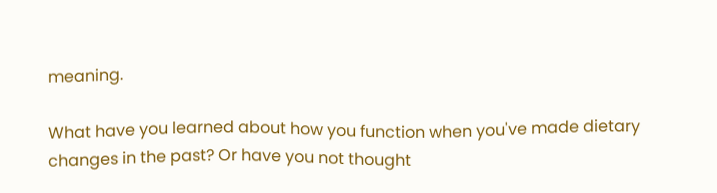meaning.

What have you learned about how you function when you've made dietary changes in the past? Or have you not thought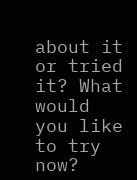about it or tried it? What would you like to try now?